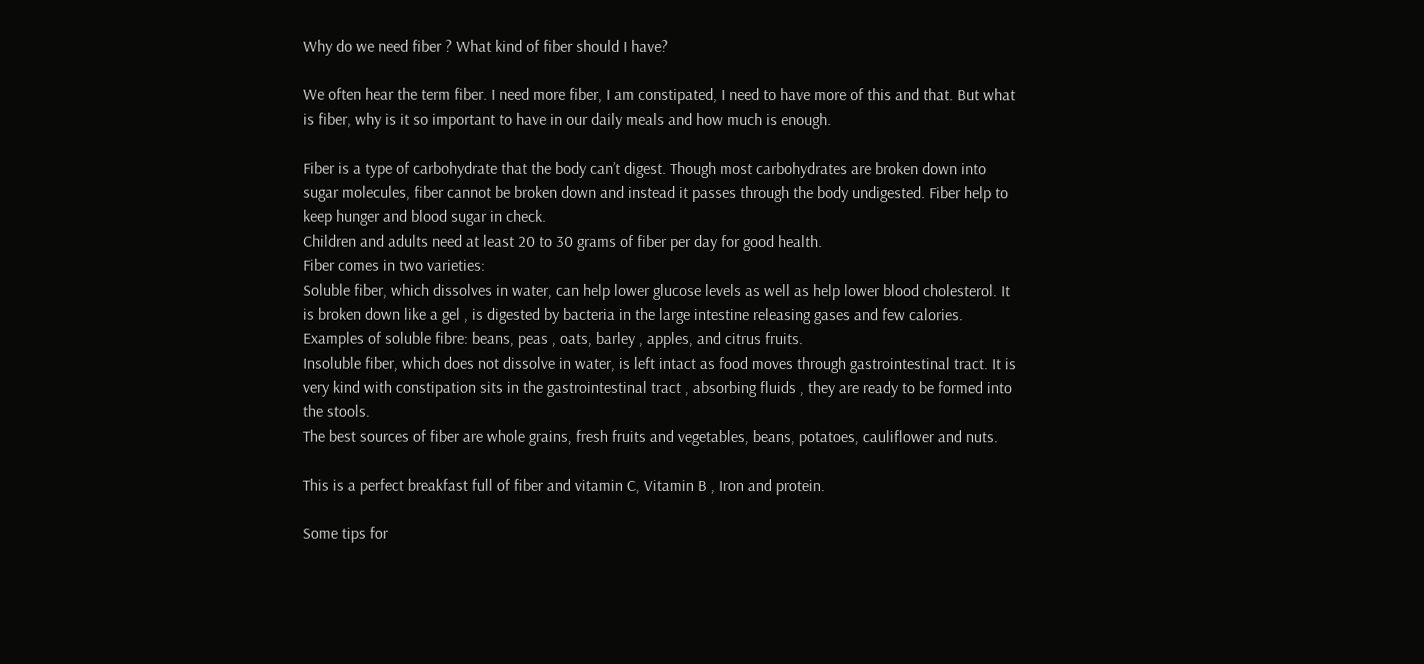Why do we need fiber ? What kind of fiber should I have?

We often hear the term fiber. I need more fiber, I am constipated, I need to have more of this and that. But what is fiber, why is it so important to have in our daily meals and how much is enough.

Fiber is a type of carbohydrate that the body can’t digest. Though most carbohydrates are broken down into sugar molecules, fiber cannot be broken down and instead it passes through the body undigested. Fiber help to keep hunger and blood sugar in check.
Children and adults need at least 20 to 30 grams of fiber per day for good health.
Fiber comes in two varieties:
Soluble fiber, which dissolves in water, can help lower glucose levels as well as help lower blood cholesterol. It is broken down like a gel , is digested by bacteria in the large intestine releasing gases and few calories. Examples of soluble fibre: beans, peas , oats, barley , apples, and citrus fruits.
Insoluble fiber, which does not dissolve in water, is left intact as food moves through gastrointestinal tract. It is very kind with constipation sits in the gastrointestinal tract , absorbing fluids , they are ready to be formed into the stools.
The best sources of fiber are whole grains, fresh fruits and vegetables, beans, potatoes, cauliflower and nuts.

This is a perfect breakfast full of fiber and vitamin C, Vitamin B , Iron and protein.

Some tips for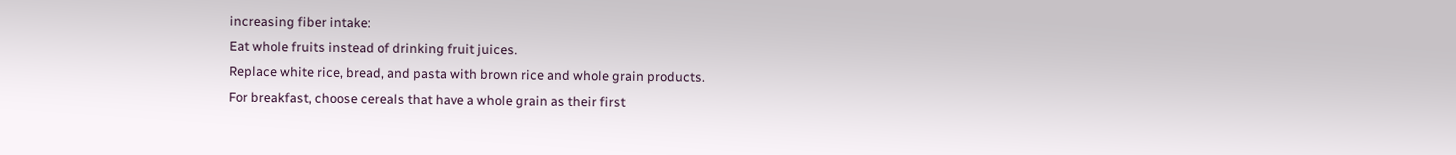increasing fiber intake:
Eat whole fruits instead of drinking fruit juices.
Replace white rice, bread, and pasta with brown rice and whole grain products.
For breakfast, choose cereals that have a whole grain as their first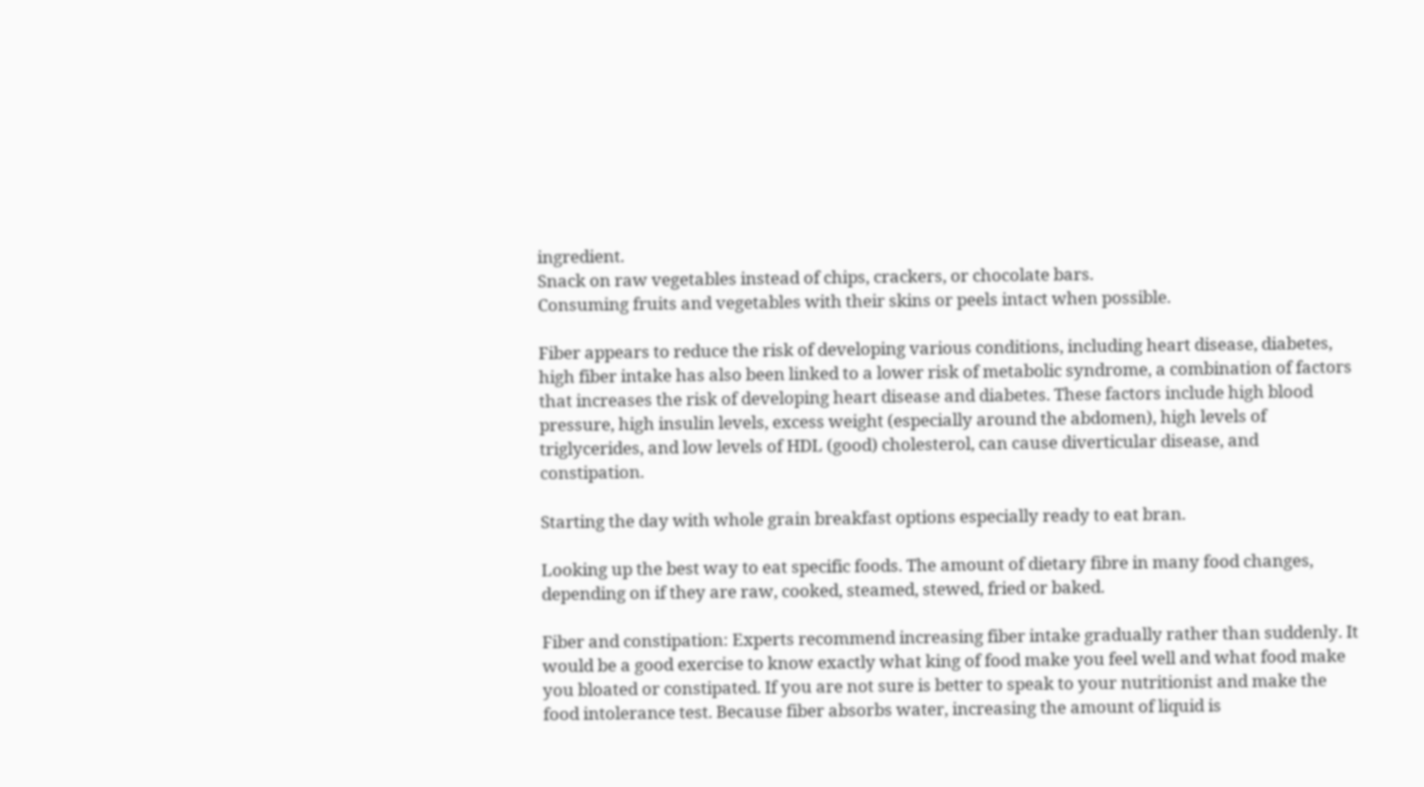ingredient.
Snack on raw vegetables instead of chips, crackers, or chocolate bars.
Consuming fruits and vegetables with their skins or peels intact when possible.

Fiber appears to reduce the risk of developing various conditions, including heart disease, diabetes, high fiber intake has also been linked to a lower risk of metabolic syndrome, a combination of factors that increases the risk of developing heart disease and diabetes. These factors include high blood pressure, high insulin levels, excess weight (especially around the abdomen), high levels of triglycerides, and low levels of HDL (good) cholesterol, can cause diverticular disease, and constipation.

Starting the day with whole grain breakfast options especially ready to eat bran.

Looking up the best way to eat specific foods. The amount of dietary fibre in many food changes, depending on if they are raw, cooked, steamed, stewed, fried or baked.

Fiber and constipation: Experts recommend increasing fiber intake gradually rather than suddenly. It would be a good exercise to know exactly what king of food make you feel well and what food make you bloated or constipated. If you are not sure is better to speak to your nutritionist and make the food intolerance test. Because fiber absorbs water, increasing the amount of liquid is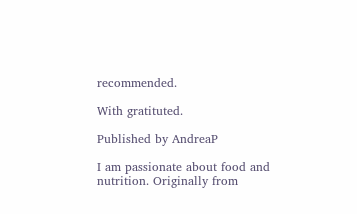recommended.

With gratituted.

Published by AndreaP

I am passionate about food and nutrition. Originally from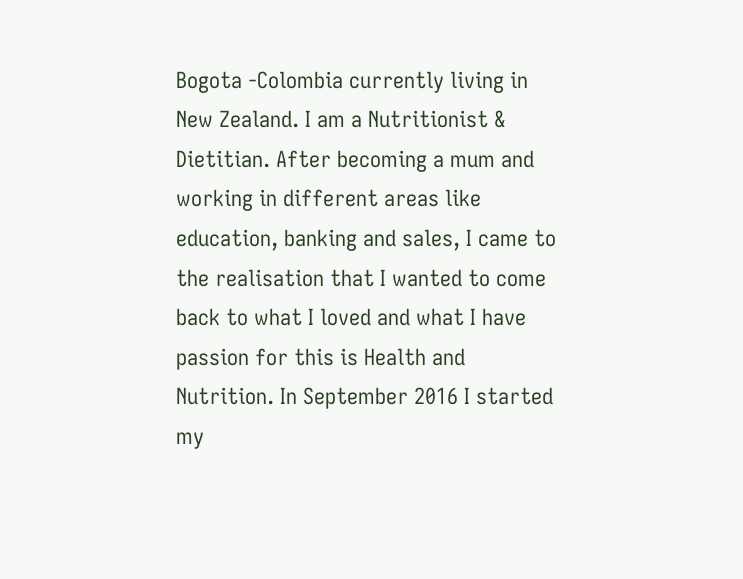Bogota -Colombia currently living in New Zealand. I am a Nutritionist & Dietitian. After becoming a mum and working in different areas like education, banking and sales, I came to the realisation that I wanted to come back to what I loved and what I have passion for this is Health and Nutrition. In September 2016 I started my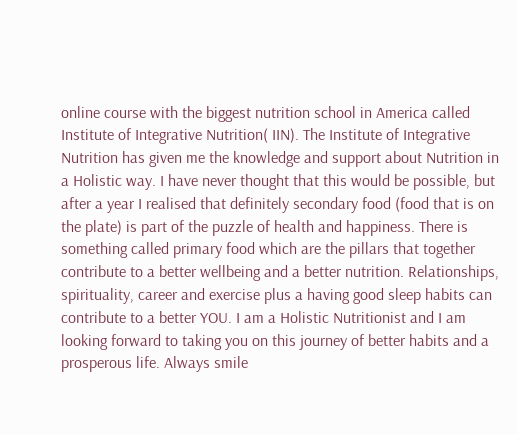online course with the biggest nutrition school in America called Institute of Integrative Nutrition( IIN). The Institute of Integrative Nutrition has given me the knowledge and support about Nutrition in a Holistic way. I have never thought that this would be possible, but after a year I realised that definitely secondary food (food that is on the plate) is part of the puzzle of health and happiness. There is something called primary food which are the pillars that together contribute to a better wellbeing and a better nutrition. Relationships, spirituality, career and exercise plus a having good sleep habits can contribute to a better YOU. I am a Holistic Nutritionist and I am looking forward to taking you on this journey of better habits and a prosperous life. Always smile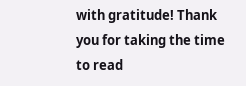with gratitude! Thank you for taking the time to read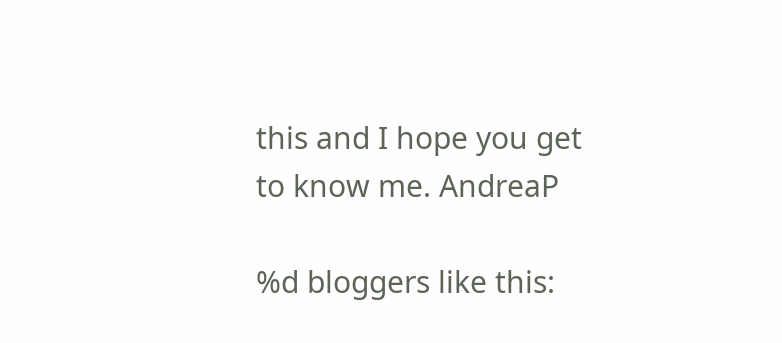this and I hope you get to know me. AndreaP

%d bloggers like this: